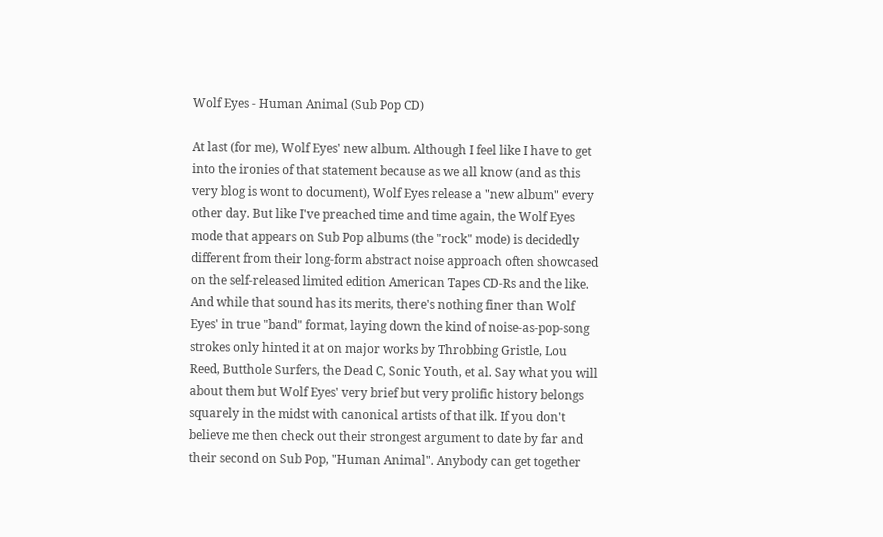Wolf Eyes - Human Animal (Sub Pop CD)

At last (for me), Wolf Eyes' new album. Although I feel like I have to get into the ironies of that statement because as we all know (and as this very blog is wont to document), Wolf Eyes release a "new album" every other day. But like I've preached time and time again, the Wolf Eyes mode that appears on Sub Pop albums (the "rock" mode) is decidedly different from their long-form abstract noise approach often showcased on the self-released limited edition American Tapes CD-Rs and the like. And while that sound has its merits, there's nothing finer than Wolf Eyes' in true "band" format, laying down the kind of noise-as-pop-song strokes only hinted it at on major works by Throbbing Gristle, Lou Reed, Butthole Surfers, the Dead C, Sonic Youth, et al. Say what you will about them but Wolf Eyes' very brief but very prolific history belongs squarely in the midst with canonical artists of that ilk. If you don't believe me then check out their strongest argument to date by far and their second on Sub Pop, "Human Animal". Anybody can get together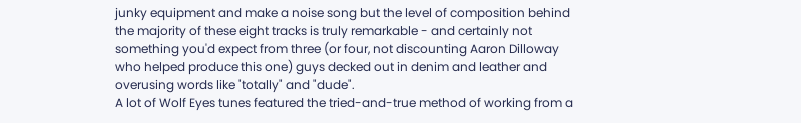junky equipment and make a noise song but the level of composition behind the majority of these eight tracks is truly remarkable - and certainly not something you'd expect from three (or four, not discounting Aaron Dilloway who helped produce this one) guys decked out in denim and leather and overusing words like "totally" and "dude".
A lot of Wolf Eyes tunes featured the tried-and-true method of working from a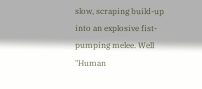slow, scraping build-up into an explosive fist-pumping melee. Well "Human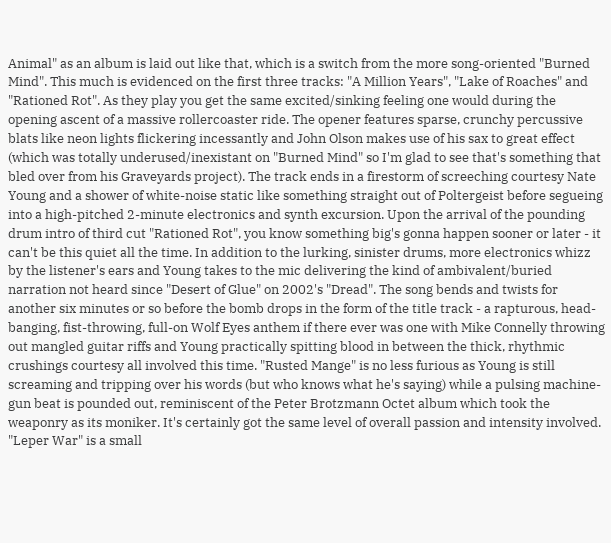Animal" as an album is laid out like that, which is a switch from the more song-oriented "Burned Mind". This much is evidenced on the first three tracks: "A Million Years", "Lake of Roaches" and "Rationed Rot". As they play you get the same excited/sinking feeling one would during the opening ascent of a massive rollercoaster ride. The opener features sparse, crunchy percussive blats like neon lights flickering incessantly and John Olson makes use of his sax to great effect (which was totally underused/inexistant on "Burned Mind" so I'm glad to see that's something that bled over from his Graveyards project). The track ends in a firestorm of screeching courtesy Nate Young and a shower of white-noise static like something straight out of Poltergeist before segueing into a high-pitched 2-minute electronics and synth excursion. Upon the arrival of the pounding drum intro of third cut "Rationed Rot", you know something big's gonna happen sooner or later - it can't be this quiet all the time. In addition to the lurking, sinister drums, more electronics whizz by the listener's ears and Young takes to the mic delivering the kind of ambivalent/buried narration not heard since "Desert of Glue" on 2002's "Dread". The song bends and twists for another six minutes or so before the bomb drops in the form of the title track - a rapturous, head-banging, fist-throwing, full-on Wolf Eyes anthem if there ever was one with Mike Connelly throwing out mangled guitar riffs and Young practically spitting blood in between the thick, rhythmic crushings courtesy all involved this time. "Rusted Mange" is no less furious as Young is still screaming and tripping over his words (but who knows what he's saying) while a pulsing machine-gun beat is pounded out, reminiscent of the Peter Brotzmann Octet album which took the weaponry as its moniker. It's certainly got the same level of overall passion and intensity involved. "Leper War" is a small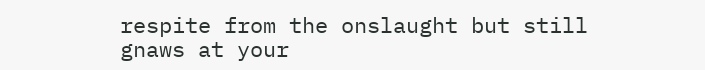respite from the onslaught but still gnaws at your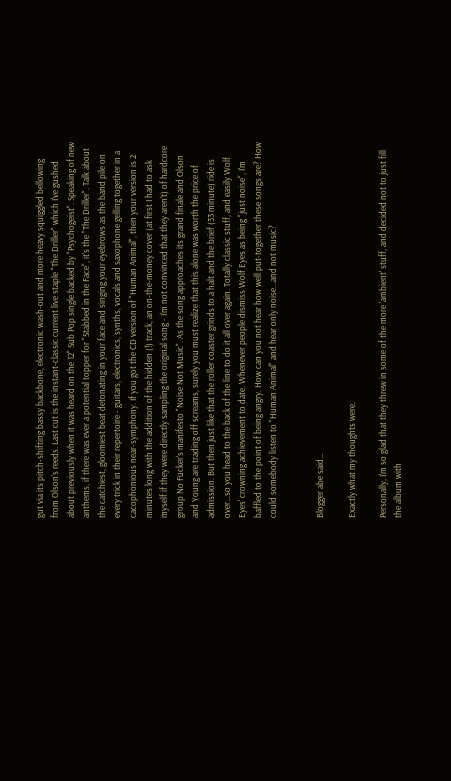gut via its pitch-shifting bassy backbone, electronic wash-out and more heavy squiggled bellowing from Olson's reeds. Last cut is the instant-classic current live staple "The Driller" which I've gushed about previously when it was heard on the 12" Sub Pop single backed by "Psychogeist". Speaking of new anthems, if there was ever a potential topper for "Stabbed in the Face", it's the "The Driller". Talk about the catchiest, gloomiest beat detonating in your face and singing your eyebrows as the band pile on every trick in their repertoire - guitars, electronics, synths, vocals and saxophone gelling together in a cacophonious near-symphony. If you got the CD version of "Human Animal", then your version is 2 minutes long with the addition of the hidden (!) track, an on-the-money cover (at first I had to ask myself if they were directly sampling the original song - I'm not convinced that they aren't) of hardcore group No Fucker's manifesto "Noise Not Music". As the song approaches its grand finale and Olson and Young are trading off screams, surely you must realize that this alone was worth the price of admission. But then just like that the roller coaster grinds to a halt and the brief (33 minute) ride is over...so you head to the back of the line to do it all over again. Totally classic stuff, and easily Wolf Eyes' crowning achievement to date. Whenever people dismiss Wolf Eyes as being "just noise", I'm baffled to the point of being angry. How can you not hear how well put-together these songs are? How could somebody listen to "Human Animal" and hear only noise...and not music?


Blogger abe said...

Exactly what my thoughts were.

Personally, I'm so glad that they threw in some of the more 'ambient' stuff, and decided not to just fill the album with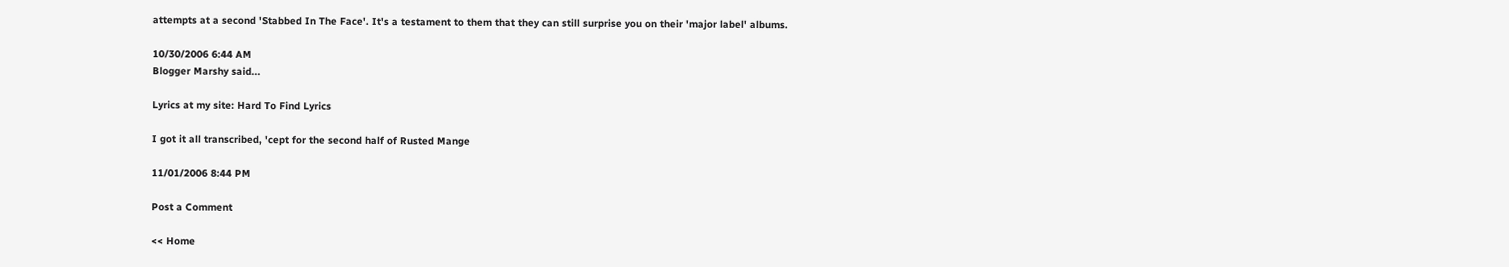attempts at a second 'Stabbed In The Face'. It's a testament to them that they can still surprise you on their 'major label' albums.

10/30/2006 6:44 AM
Blogger Marshy said...

Lyrics at my site: Hard To Find Lyrics

I got it all transcribed, 'cept for the second half of Rusted Mange

11/01/2006 8:44 PM

Post a Comment

<< Home